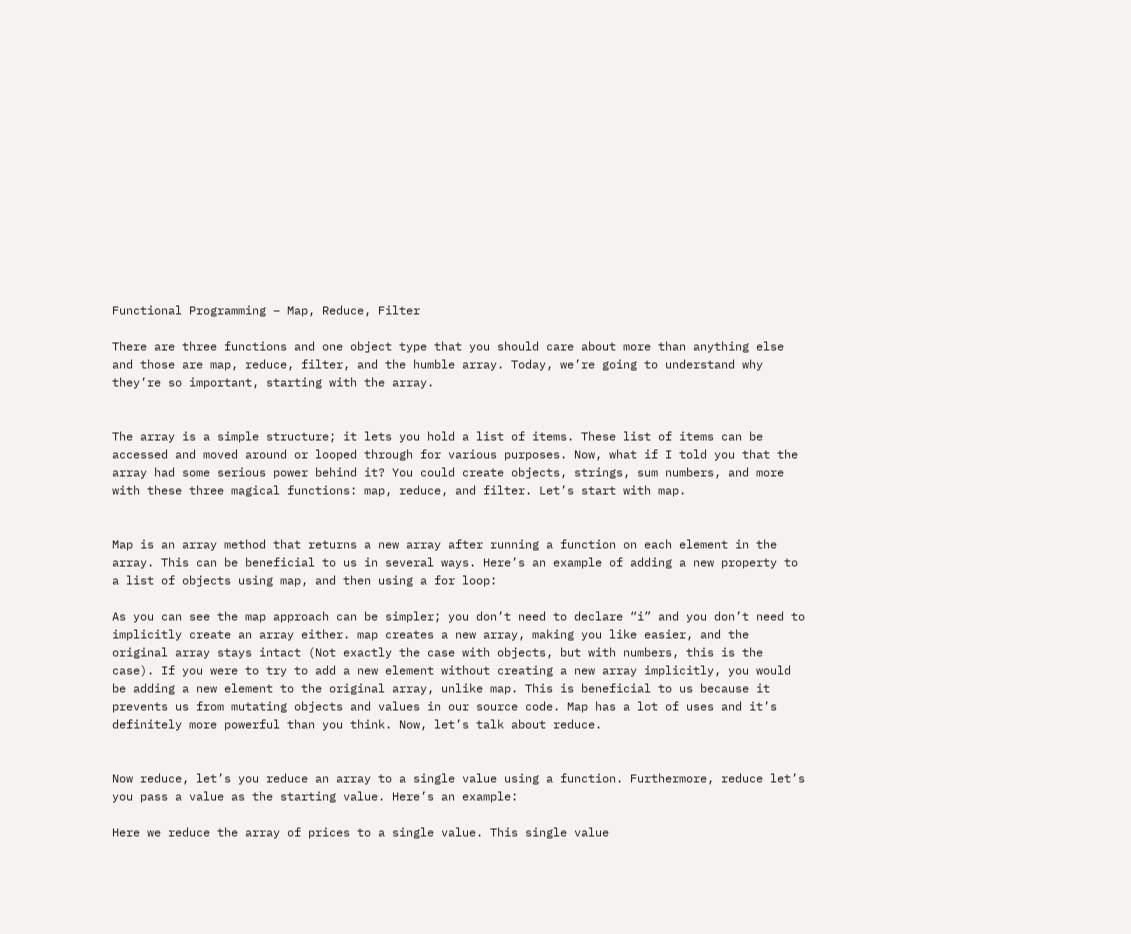Functional Programming – Map, Reduce, Filter

There are three functions and one object type that you should care about more than anything else and those are map, reduce, filter, and the humble array. Today, we’re going to understand why they’re so important, starting with the array.


The array is a simple structure; it lets you hold a list of items. These list of items can be accessed and moved around or looped through for various purposes. Now, what if I told you that the array had some serious power behind it? You could create objects, strings, sum numbers, and more with these three magical functions: map, reduce, and filter. Let’s start with map.


Map is an array method that returns a new array after running a function on each element in the array. This can be beneficial to us in several ways. Here’s an example of adding a new property to a list of objects using map, and then using a for loop:

As you can see the map approach can be simpler; you don’t need to declare “i” and you don’t need to implicitly create an array either. map creates a new array, making you like easier, and the original array stays intact (Not exactly the case with objects, but with numbers, this is the case). If you were to try to add a new element without creating a new array implicitly, you would be adding a new element to the original array, unlike map. This is beneficial to us because it prevents us from mutating objects and values in our source code. Map has a lot of uses and it’s definitely more powerful than you think. Now, let’s talk about reduce.


Now reduce, let’s you reduce an array to a single value using a function. Furthermore, reduce let’s you pass a value as the starting value. Here’s an example:

Here we reduce the array of prices to a single value. This single value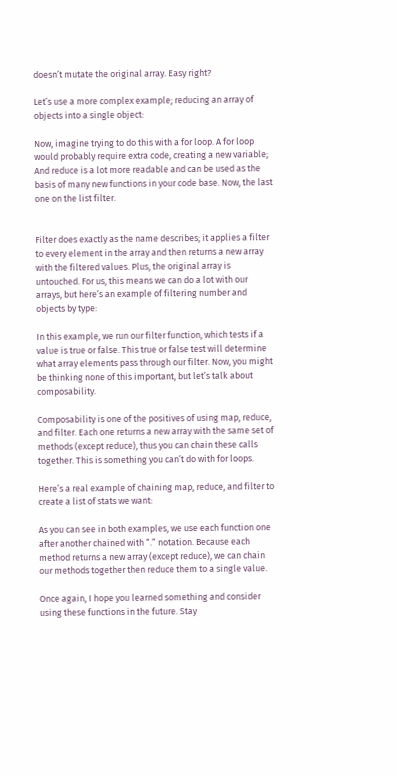doesn’t mutate the original array. Easy right?

Let’s use a more complex example; reducing an array of objects into a single object:

Now, imagine trying to do this with a for loop. A for loop would probably require extra code, creating a new variable; And reduce is a lot more readable and can be used as the basis of many new functions in your code base. Now, the last one on the list filter.


Filter does exactly as the name describes; it applies a filter to every element in the array and then returns a new array with the filtered values. Plus, the original array is untouched. For us, this means we can do a lot with our arrays, but here’s an example of filtering number and objects by type:

In this example, we run our filter function, which tests if a value is true or false. This true or false test will determine what array elements pass through our filter. Now, you might be thinking none of this important, but let’s talk about composability.

Composability is one of the positives of using map, reduce, and filter. Each one returns a new array with the same set of methods (except reduce), thus you can chain these calls together. This is something you can’t do with for loops.

Here’s a real example of chaining map, reduce, and filter to create a list of stats we want:

As you can see in both examples, we use each function one after another chained with “.” notation. Because each method returns a new array (except reduce), we can chain our methods together then reduce them to a single value.

Once again, I hope you learned something and consider using these functions in the future. Stay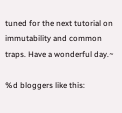tuned for the next tutorial on immutability and common traps. Have a wonderful day.~

%d bloggers like this: